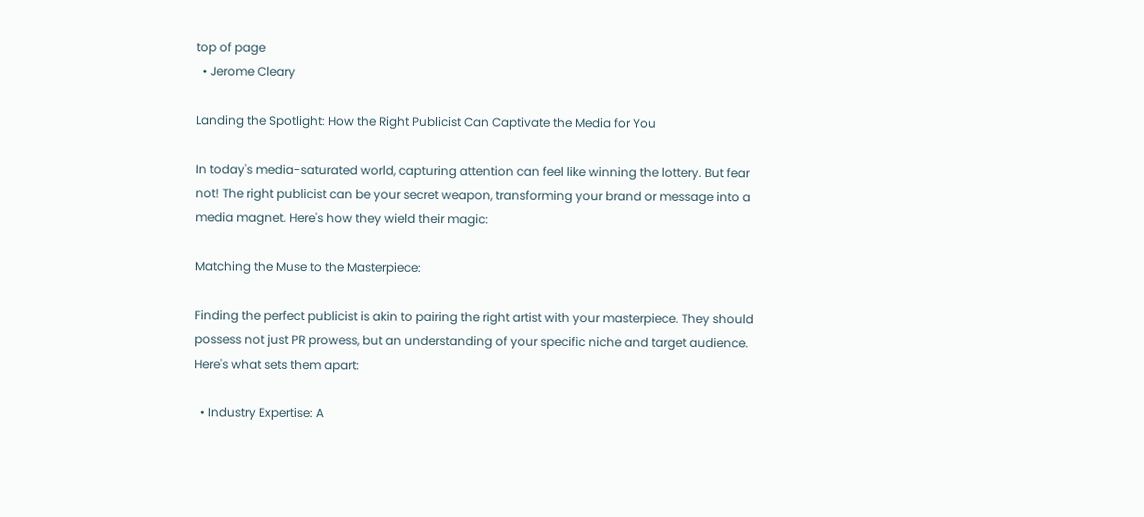top of page
  • Jerome Cleary

Landing the Spotlight: How the Right Publicist Can Captivate the Media for You

In today's media-saturated world, capturing attention can feel like winning the lottery. But fear not! The right publicist can be your secret weapon, transforming your brand or message into a media magnet. Here's how they wield their magic:

Matching the Muse to the Masterpiece:

Finding the perfect publicist is akin to pairing the right artist with your masterpiece. They should possess not just PR prowess, but an understanding of your specific niche and target audience. Here's what sets them apart:

  • Industry Expertise: A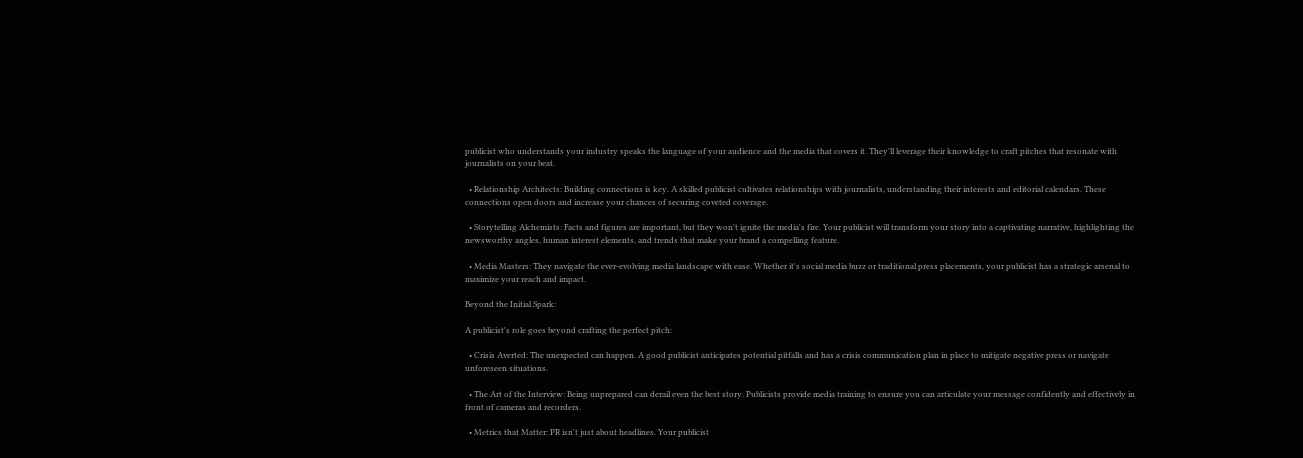publicist who understands your industry speaks the language of your audience and the media that covers it. They'll leverage their knowledge to craft pitches that resonate with journalists on your beat.

  • Relationship Architects: Building connections is key. A skilled publicist cultivates relationships with journalists, understanding their interests and editorial calendars. These connections open doors and increase your chances of securing coveted coverage.

  • Storytelling Alchemists: Facts and figures are important, but they won't ignite the media's fire. Your publicist will transform your story into a captivating narrative, highlighting the newsworthy angles, human interest elements, and trends that make your brand a compelling feature.

  • Media Masters: They navigate the ever-evolving media landscape with ease. Whether it's social media buzz or traditional press placements, your publicist has a strategic arsenal to maximize your reach and impact.

Beyond the Initial Spark:

A publicist's role goes beyond crafting the perfect pitch:

  • Crisis Averted: The unexpected can happen. A good publicist anticipates potential pitfalls and has a crisis communication plan in place to mitigate negative press or navigate unforeseen situations.

  • The Art of the Interview: Being unprepared can derail even the best story. Publicists provide media training to ensure you can articulate your message confidently and effectively in front of cameras and recorders.

  • Metrics that Matter: PR isn't just about headlines. Your publicist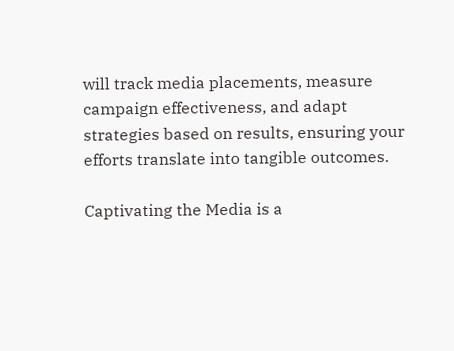will track media placements, measure campaign effectiveness, and adapt strategies based on results, ensuring your efforts translate into tangible outcomes.

Captivating the Media is a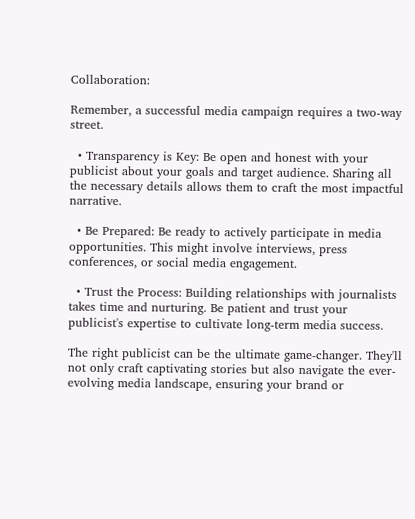Collaboration:

Remember, a successful media campaign requires a two-way street.

  • Transparency is Key: Be open and honest with your publicist about your goals and target audience. Sharing all the necessary details allows them to craft the most impactful narrative.

  • Be Prepared: Be ready to actively participate in media opportunities. This might involve interviews, press conferences, or social media engagement.

  • Trust the Process: Building relationships with journalists takes time and nurturing. Be patient and trust your publicist's expertise to cultivate long-term media success.

The right publicist can be the ultimate game-changer. They'll not only craft captivating stories but also navigate the ever-evolving media landscape, ensuring your brand or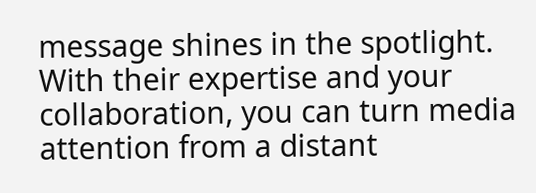message shines in the spotlight. With their expertise and your collaboration, you can turn media attention from a distant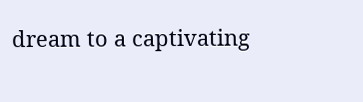dream to a captivating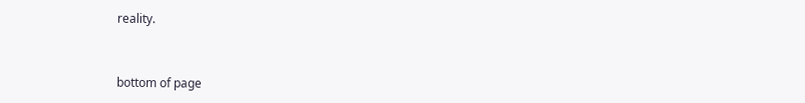reality.



bottom of page